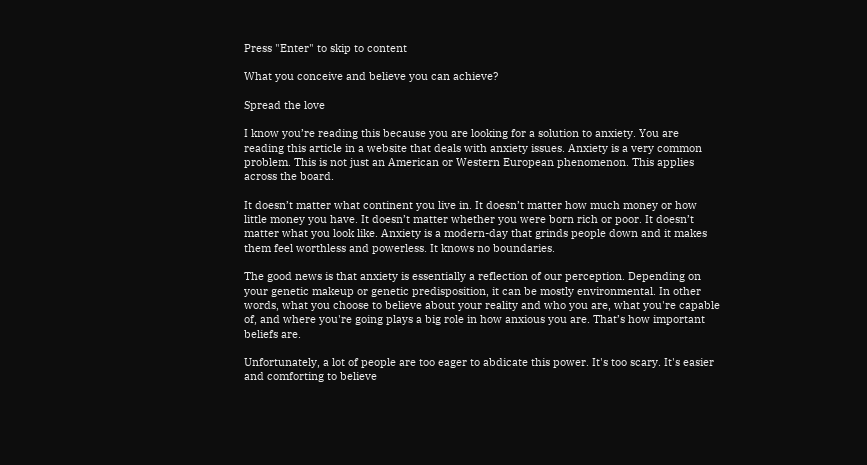Press "Enter" to skip to content

What you conceive and believe you can achieve?

Spread the love

I know you’re reading this because you are looking for a solution to anxiety. You are reading this article in a website that deals with anxiety issues. Anxiety is a very common problem. This is not just an American or Western European phenomenon. This applies across the board.

It doesn’t matter what continent you live in. It doesn’t matter how much money or how little money you have. It doesn’t matter whether you were born rich or poor. It doesn’t matter what you look like. Anxiety is a modern-day that grinds people down and it makes them feel worthless and powerless. It knows no boundaries.

The good news is that anxiety is essentially a reflection of our perception. Depending on your genetic makeup or genetic predisposition, it can be mostly environmental. In other words, what you choose to believe about your reality and who you are, what you're capable of, and where you're going plays a big role in how anxious you are. That’s how important beliefs are.

Unfortunately, a lot of people are too eager to abdicate this power. It's too scary. It's easier and comforting to believe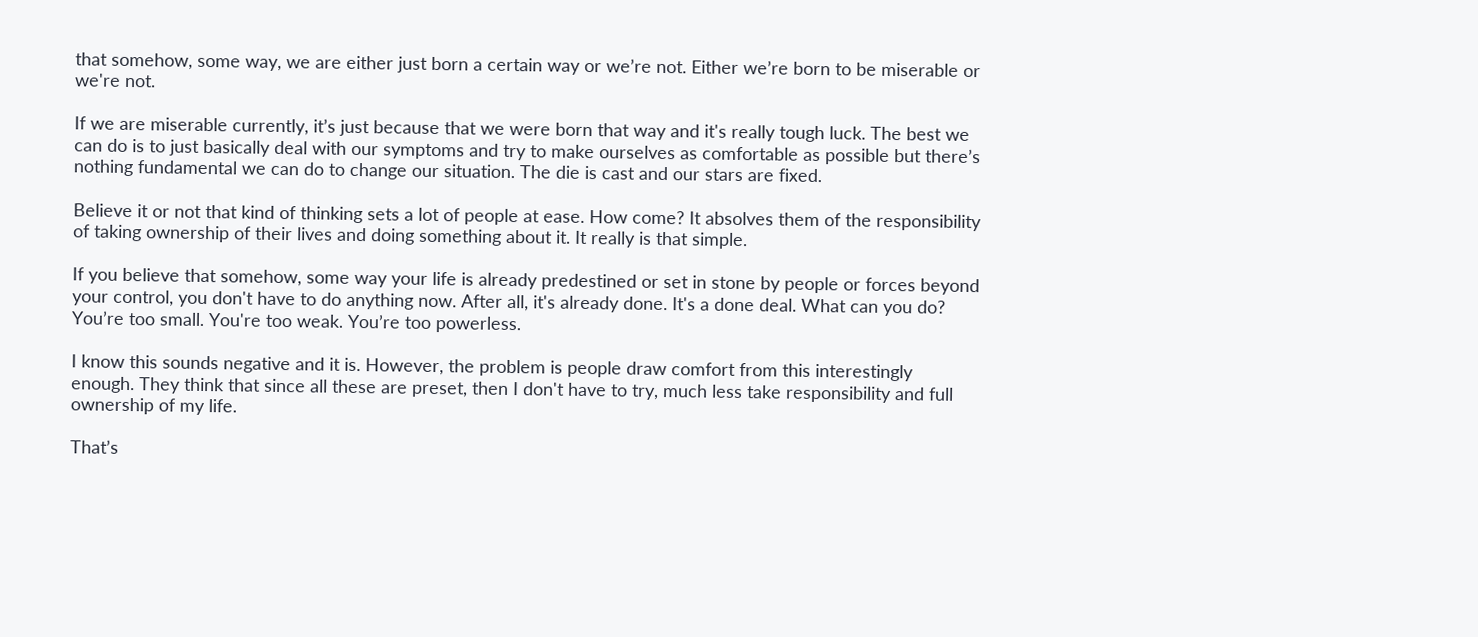that somehow, some way, we are either just born a certain way or we’re not. Either we’re born to be miserable or we're not.

If we are miserable currently, it’s just because that we were born that way and it's really tough luck. The best we can do is to just basically deal with our symptoms and try to make ourselves as comfortable as possible but there’s nothing fundamental we can do to change our situation. The die is cast and our stars are fixed.

Believe it or not that kind of thinking sets a lot of people at ease. How come? It absolves them of the responsibility of taking ownership of their lives and doing something about it. It really is that simple.

If you believe that somehow, some way your life is already predestined or set in stone by people or forces beyond your control, you don't have to do anything now. After all, it's already done. It's a done deal. What can you do? You’re too small. You're too weak. You’re too powerless.

I know this sounds negative and it is. However, the problem is people draw comfort from this interestingly enough. They think that since all these are preset, then I don't have to try, much less take responsibility and full ownership of my life.

That’s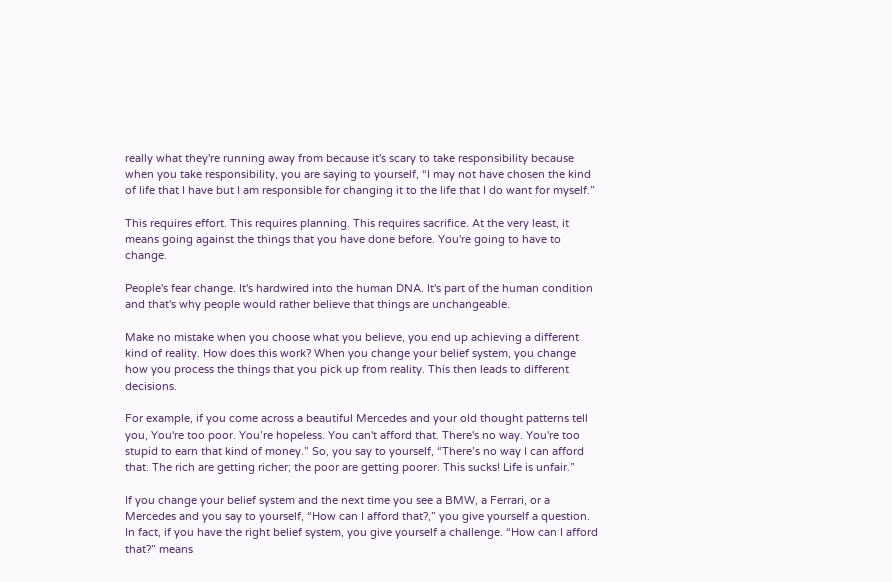really what they're running away from because it's scary to take responsibility because when you take responsibility, you are saying to yourself, “I may not have chosen the kind of life that I have but I am responsible for changing it to the life that I do want for myself.”

This requires effort. This requires planning. This requires sacrifice. At the very least, it means going against the things that you have done before. You're going to have to change.

People's fear change. It's hardwired into the human DNA. It's part of the human condition and that's why people would rather believe that things are unchangeable.

Make no mistake when you choose what you believe, you end up achieving a different kind of reality. How does this work? When you change your belief system, you change how you process the things that you pick up from reality. This then leads to different decisions.

For example, if you come across a beautiful Mercedes and your old thought patterns tell you, You're too poor. You’re hopeless. You can't afford that. There's no way. You're too stupid to earn that kind of money.” So, you say to yourself, “There’s no way I can afford that. The rich are getting richer; the poor are getting poorer. This sucks! Life is unfair.”

If you change your belief system and the next time you see a BMW, a Ferrari, or a Mercedes and you say to yourself, “How can I afford that?,” you give yourself a question. In fact, if you have the right belief system, you give yourself a challenge. “How can I afford that?” means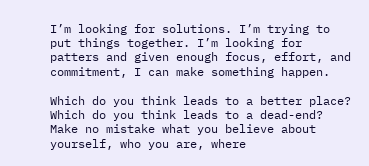I’m looking for solutions. I’m trying to put things together. I’m looking for patters and given enough focus, effort, and commitment, I can make something happen.

Which do you think leads to a better place? Which do you think leads to a dead-end? Make no mistake what you believe about yourself, who you are, where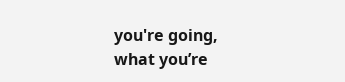you're going, what you’re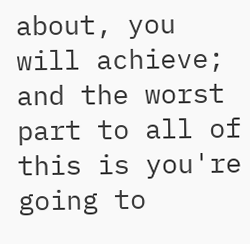about, you will achieve; and the worst part to all of this is you're going to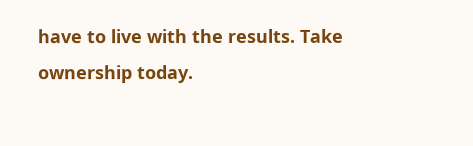have to live with the results. Take ownership today.